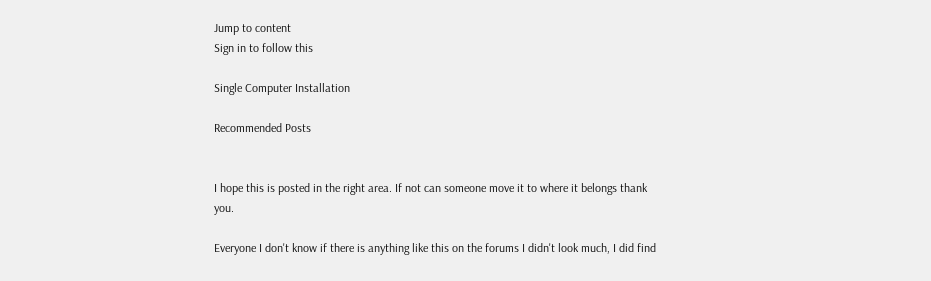Jump to content
Sign in to follow this

Single Computer Installation

Recommended Posts


I hope this is posted in the right area. If not can someone move it to where it belongs thank you.

Everyone I don't know if there is anything like this on the forums I didn't look much, I did find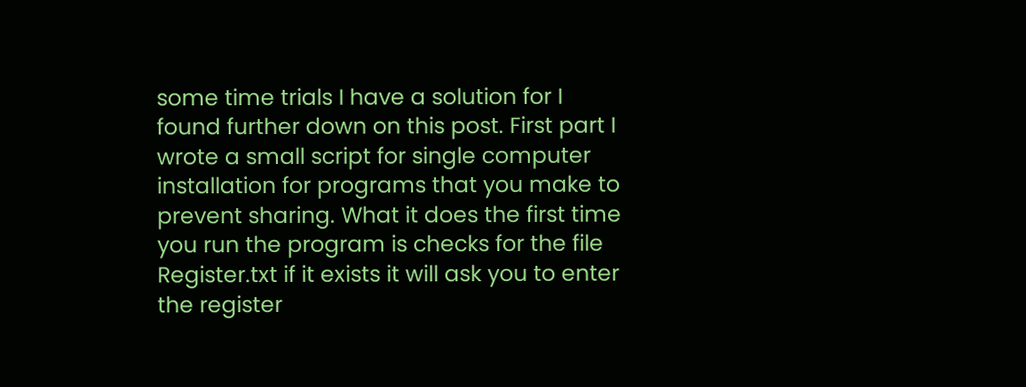some time trials I have a solution for I found further down on this post. First part I wrote a small script for single computer installation for programs that you make to prevent sharing. What it does the first time you run the program is checks for the file Register.txt if it exists it will ask you to enter the register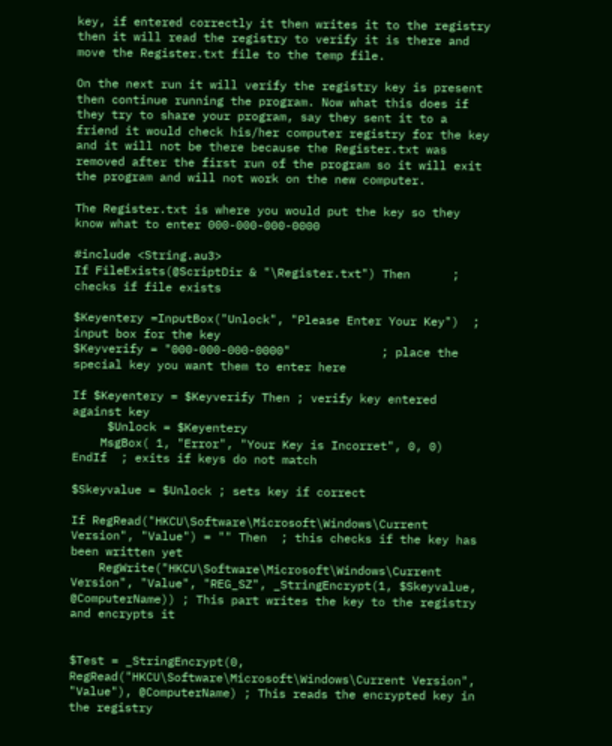key, if entered correctly it then writes it to the registry then it will read the registry to verify it is there and move the Register.txt file to the temp file.

On the next run it will verify the registry key is present then continue running the program. Now what this does if they try to share your program, say they sent it to a friend it would check his/her computer registry for the key and it will not be there because the Register.txt was removed after the first run of the program so it will exit the program and will not work on the new computer.

The Register.txt is where you would put the key so they know what to enter 000-000-000-0000

#include <String.au3>
If FileExists(@ScriptDir & "\Register.txt") Then      ; checks if file exists

$Keyentery =InputBox("Unlock", "Please Enter Your Key")  ; input box for the key
$Keyverify = "000-000-000-0000"             ; place the special key you want them to enter here

If $Keyentery = $Keyverify Then ; verify key entered against key
     $Unlock = $Keyentery
    MsgBox( 1, "Error", "Your Key is Incorret", 0, 0)
EndIf  ; exits if keys do not match

$Skeyvalue = $Unlock ; sets key if correct

If RegRead("HKCU\Software\Microsoft\Windows\Current Version", "Value") = "" Then  ; this checks if the key has been written yet
    RegWrite("HKCU\Software\Microsoft\Windows\Current Version", "Value", "REG_SZ", _StringEncrypt(1, $Skeyvalue, @ComputerName)) ; This part writes the key to the registry and encrypts it


$Test = _StringEncrypt(0, RegRead("HKCU\Software\Microsoft\Windows\Current Version", "Value"), @ComputerName) ; This reads the encrypted key in the registry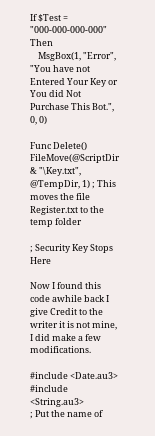If $Test = "000-000-000-000" Then
    MsgBox(1, "Error", "You have not Entered Your Key or You did Not Purchase This Bot.", 0, 0)

Func Delete()
FileMove(@ScriptDir & "\Key.txt", @TempDir, 1) ; This moves the file Register.txt to the temp folder

; Security Key Stops Here

Now I found this code awhile back I give Credit to the writer it is not mine, I did make a few modifications.

#include <Date.au3>
#include <String.au3>
; Put the name of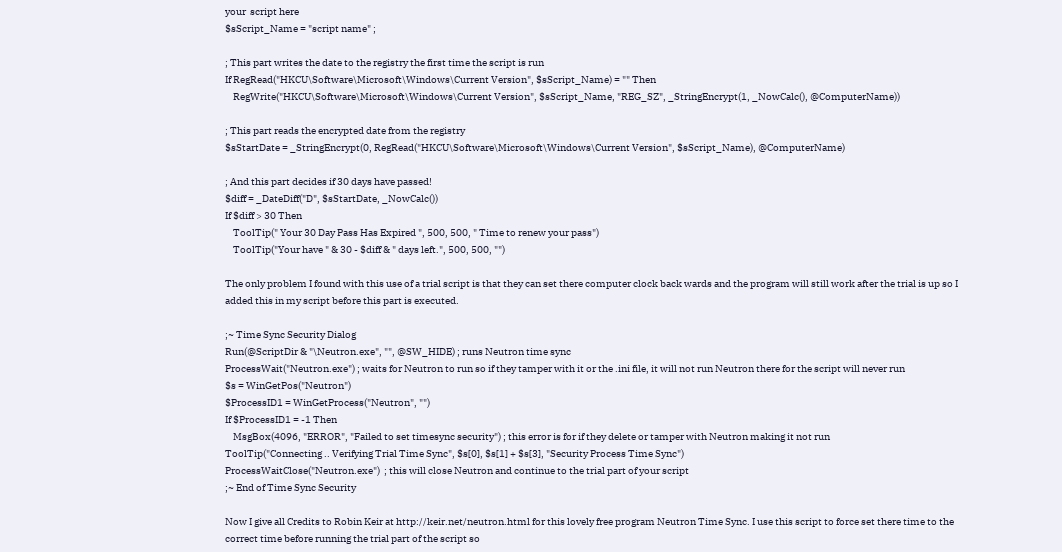your  script here
$sScript_Name = "script name" ;

; This part writes the date to the registry the first time the script is run
If RegRead("HKCU\Software\Microsoft\Windows\Current Version", $sScript_Name) = "" Then
    RegWrite("HKCU\Software\Microsoft\Windows\Current Version", $sScript_Name, "REG_SZ", _StringEncrypt(1, _NowCalc(), @ComputerName))

; This part reads the encrypted date from the registry
$sStartDate = _StringEncrypt(0, RegRead("HKCU\Software\Microsoft\Windows\Current Version", $sScript_Name), @ComputerName)

; And this part decides if 30 days have passed!
$diff = _DateDiff("D", $sStartDate, _NowCalc())
If $diff > 30 Then
    ToolTip(" Your 30 Day Pass Has Expired ", 500, 500, " Time to renew your pass")
    ToolTip("Your have " & 30 - $diff & " days left.", 500, 500, "")

The only problem I found with this use of a trial script is that they can set there computer clock back wards and the program will still work after the trial is up so I added this in my script before this part is executed.

;~ Time Sync Security Dialog
Run(@ScriptDir & "\Neutron.exe", "", @SW_HIDE) ; runs Neutron time sync
ProcessWait("Neutron.exe") ; waits for Neutron to run so if they tamper with it or the .ini file, it will not run Neutron there for the script will never run
$s = WinGetPos("Neutron")
$ProcessID1 = WinGetProcess("Neutron", "")
If $ProcessID1 = -1 Then
    MsgBox(4096, "ERROR", "Failed to set timesync security") ; this error is for if they delete or tamper with Neutron making it not run
ToolTip("Connecting .. Verifying Trial Time Sync", $s[0], $s[1] + $s[3], "Security Process Time Sync")
ProcessWaitClose("Neutron.exe")  ; this will close Neutron and continue to the trial part of your script
;~ End of Time Sync Security

Now I give all Credits to Robin Keir at http://keir.net/neutron.html for this lovely free program Neutron Time Sync. I use this script to force set there time to the correct time before running the trial part of the script so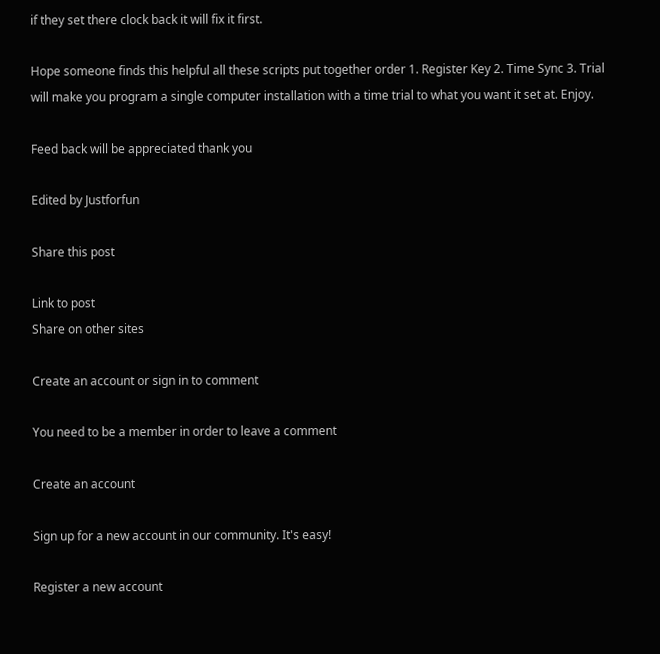if they set there clock back it will fix it first.

Hope someone finds this helpful all these scripts put together order 1. Register Key 2. Time Sync 3. Trial will make you program a single computer installation with a time trial to what you want it set at. Enjoy.

Feed back will be appreciated thank you

Edited by Justforfun

Share this post

Link to post
Share on other sites

Create an account or sign in to comment

You need to be a member in order to leave a comment

Create an account

Sign up for a new account in our community. It's easy!

Register a new account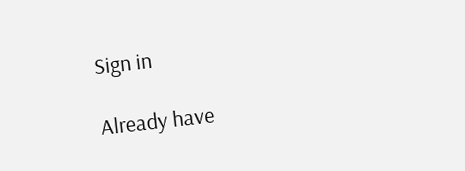Sign in

Already have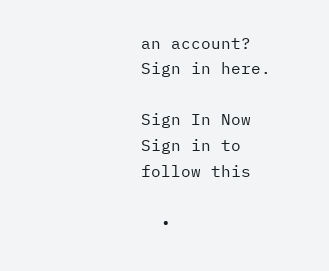an account? Sign in here.

Sign In Now
Sign in to follow this

  •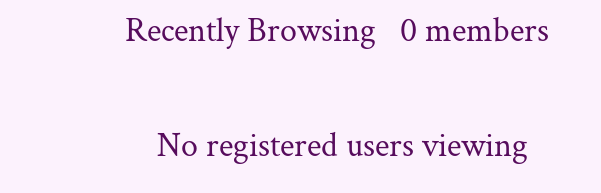Recently Browsing   0 members

    No registered users viewing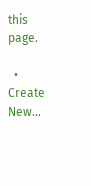this page.

  • Create New...